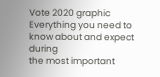Vote 2020 graphic
Everything you need to know about and expect during
the most important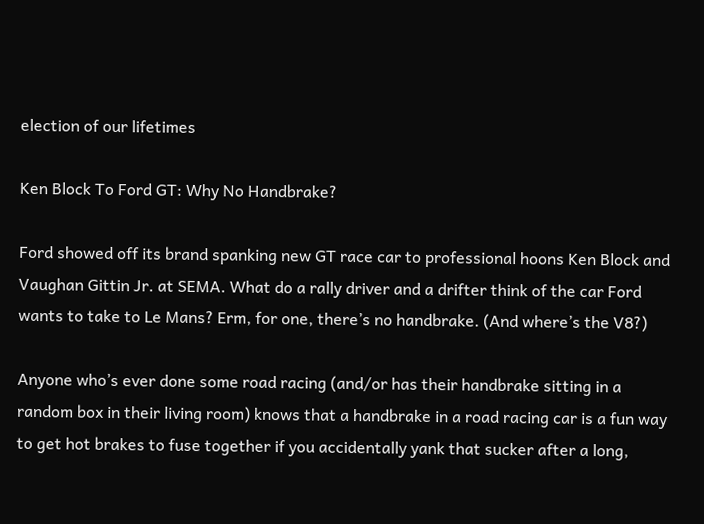election of our lifetimes

Ken Block To Ford GT: Why No Handbrake?

Ford showed off its brand spanking new GT race car to professional hoons Ken Block and Vaughan Gittin Jr. at SEMA. What do a rally driver and a drifter think of the car Ford wants to take to Le Mans? Erm, for one, there’s no handbrake. (And where’s the V8?)

Anyone who’s ever done some road racing (and/or has their handbrake sitting in a random box in their living room) knows that a handbrake in a road racing car is a fun way to get hot brakes to fuse together if you accidentally yank that sucker after a long,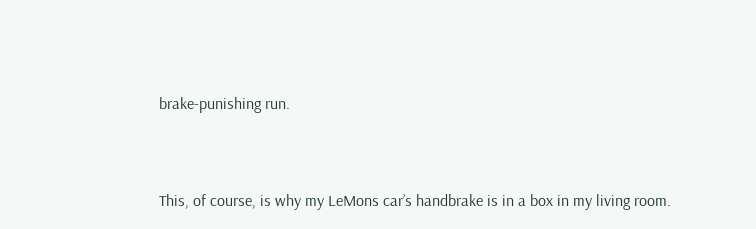brake-punishing run.


This, of course, is why my LeMons car’s handbrake is in a box in my living room.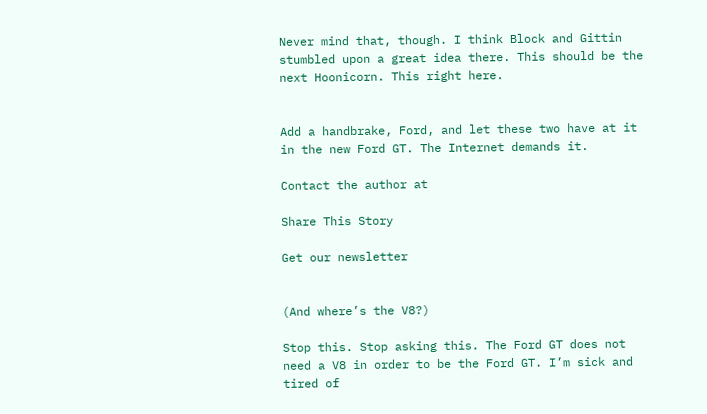Never mind that, though. I think Block and Gittin stumbled upon a great idea there. This should be the next Hoonicorn. This right here.


Add a handbrake, Ford, and let these two have at it in the new Ford GT. The Internet demands it.

Contact the author at

Share This Story

Get our newsletter


(And where’s the V8?)

Stop this. Stop asking this. The Ford GT does not need a V8 in order to be the Ford GT. I’m sick and tired of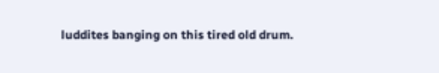luddites banging on this tired old drum.